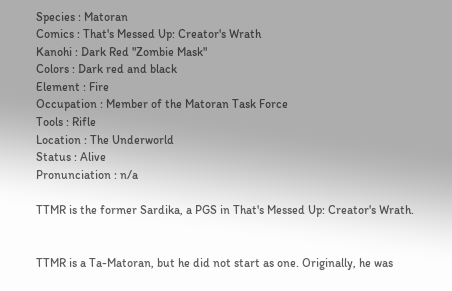Species : Matoran
Comics : That's Messed Up: Creator's Wrath
Kanohi : Dark Red "Zombie Mask"
Colors : Dark red and black
Element : Fire
Occupation : Member of the Matoran Task Force
Tools : Rifle
Location : The Underworld
Status : Alive
Pronunciation : n/a

TTMR is the former Sardika, a PGS in That's Messed Up: Creator's Wrath.


TTMR is a Ta-Matoran, but he did not start as one. Originally, he was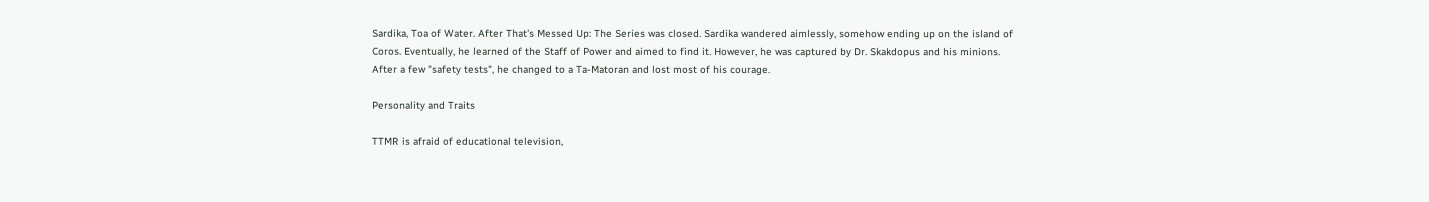Sardika, Toa of Water. After That's Messed Up: The Series was closed. Sardika wandered aimlessly, somehow ending up on the island of Coros. Eventually, he learned of the Staff of Power and aimed to find it. However, he was captured by Dr. Skakdopus and his minions. After a few "safety tests", he changed to a Ta-Matoran and lost most of his courage.

Personality and Traits

TTMR is afraid of educational television,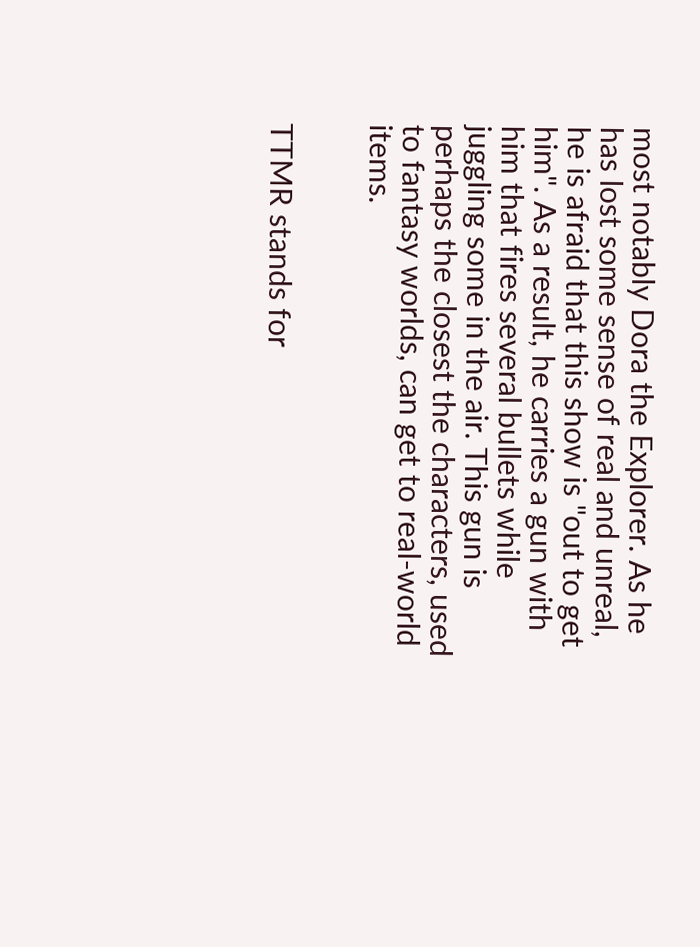most notably Dora the Explorer. As he has lost some sense of real and unreal, he is afraid that this show is "out to get him". As a result, he carries a gun with him that fires several bullets while juggling some in the air. This gun is perhaps the closest the characters, used to fantasy worlds, can get to real-world items.


TTMR stands for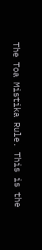The Toa Mistika Rule. This is the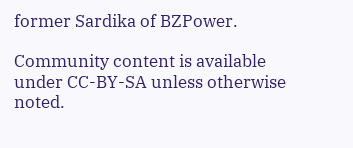former Sardika of BZPower.

Community content is available under CC-BY-SA unless otherwise noted.